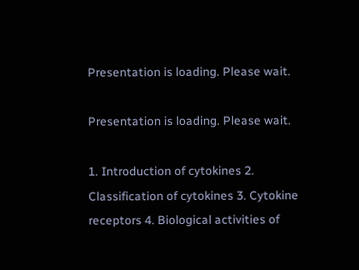Presentation is loading. Please wait.

Presentation is loading. Please wait.

1. Introduction of cytokines 2. Classification of cytokines 3. Cytokine receptors 4. Biological activities of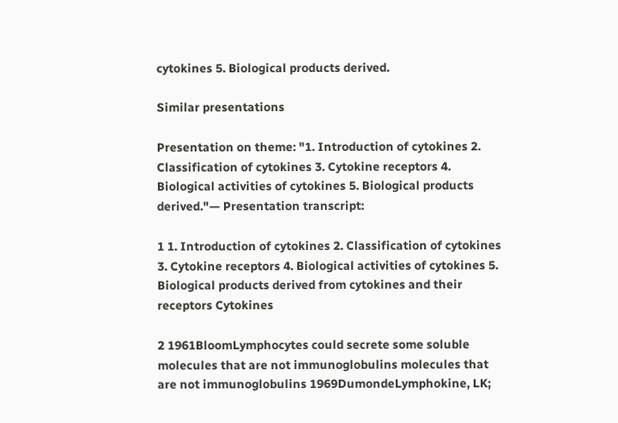cytokines 5. Biological products derived.

Similar presentations

Presentation on theme: "1. Introduction of cytokines 2. Classification of cytokines 3. Cytokine receptors 4. Biological activities of cytokines 5. Biological products derived."— Presentation transcript:

1 1. Introduction of cytokines 2. Classification of cytokines 3. Cytokine receptors 4. Biological activities of cytokines 5. Biological products derived from cytokines and their receptors Cytokines

2 1961BloomLymphocytes could secrete some soluble molecules that are not immunoglobulins molecules that are not immunoglobulins 1969DumondeLymphokine, LK;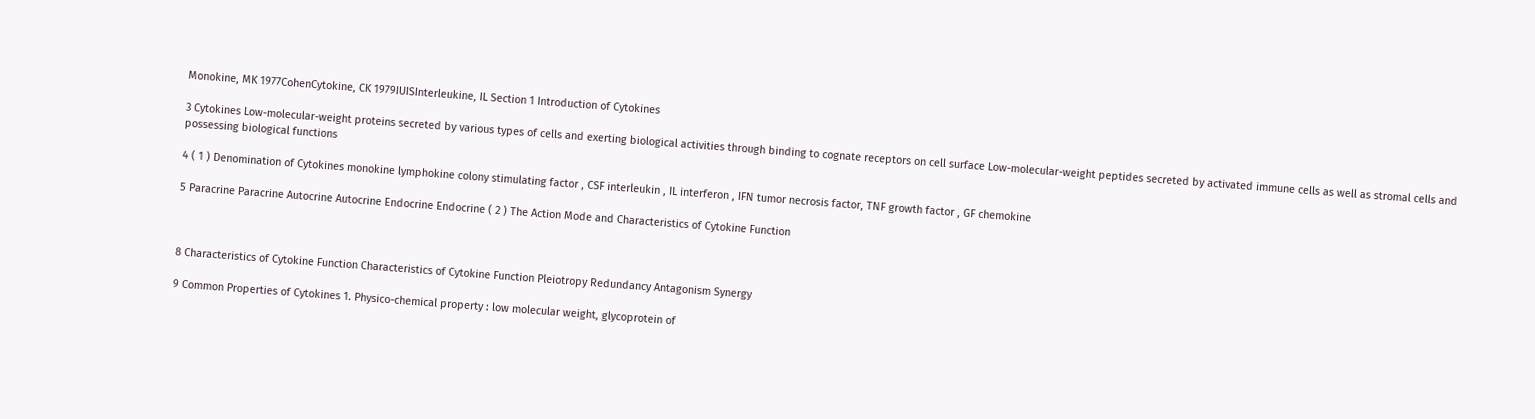Monokine, MK 1977CohenCytokine, CK 1979IUISInterleukine, IL Section 1 Introduction of Cytokines

3 Cytokines Low-molecular-weight proteins secreted by various types of cells and exerting biological activities through binding to cognate receptors on cell surface Low-molecular-weight peptides secreted by activated immune cells as well as stromal cells and possessing biological functions

4 ( 1 ) Denomination of Cytokines monokine lymphokine colony stimulating factor , CSF interleukin , IL interferon , IFN tumor necrosis factor, TNF growth factor , GF chemokine

5 Paracrine Paracrine Autocrine Autocrine Endocrine Endocrine ( 2 ) The Action Mode and Characteristics of Cytokine Function



8 Characteristics of Cytokine Function Characteristics of Cytokine Function Pleiotropy Redundancy Antagonism Synergy

9 Common Properties of Cytokines 1. Physico-chemical property : low molecular weight, glycoprotein of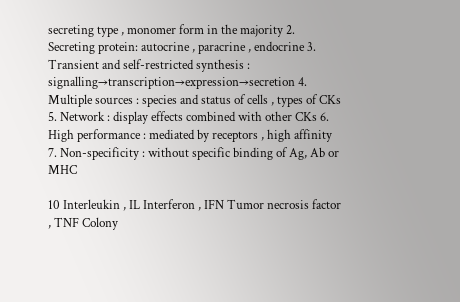secreting type , monomer form in the majority 2. Secreting protein: autocrine , paracrine , endocrine 3. Transient and self-restricted synthesis : signalling→transcription→expression→secretion 4. Multiple sources : species and status of cells , types of CKs 5. Network : display effects combined with other CKs 6. High performance : mediated by receptors , high affinity 7. Non-specificity : without specific binding of Ag, Ab or MHC

10 Interleukin , IL Interferon , IFN Tumor necrosis factor , TNF Colony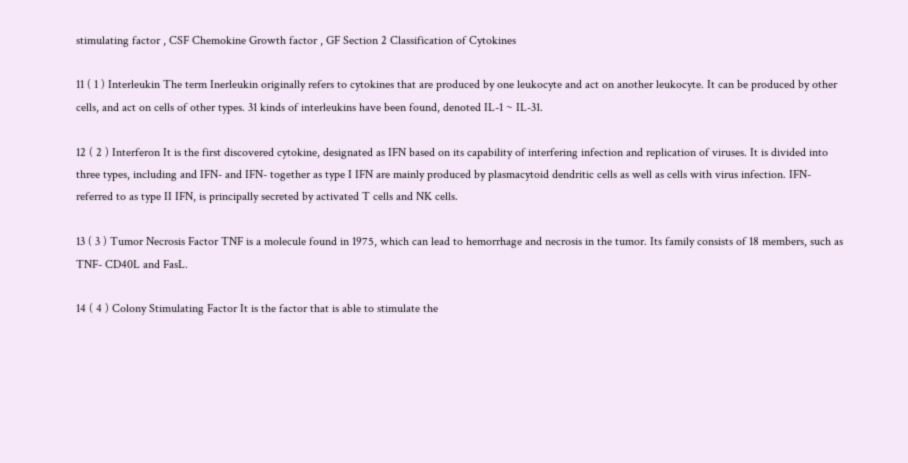stimulating factor , CSF Chemokine Growth factor , GF Section 2 Classification of Cytokines

11 ( 1 ) Interleukin The term Inerleukin originally refers to cytokines that are produced by one leukocyte and act on another leukocyte. It can be produced by other cells, and act on cells of other types. 31 kinds of interleukins have been found, denoted IL-1 ~ IL-31.

12 ( 2 ) Interferon It is the first discovered cytokine, designated as IFN based on its capability of interfering infection and replication of viruses. It is divided into three types, including and IFN- and IFN- together as type I IFN are mainly produced by plasmacytoid dendritic cells as well as cells with virus infection. IFN- referred to as type II IFN, is principally secreted by activated T cells and NK cells.

13 ( 3 ) Tumor Necrosis Factor TNF is a molecule found in 1975, which can lead to hemorrhage and necrosis in the tumor. Its family consists of 18 members, such as TNF- CD40L and FasL.

14 ( 4 ) Colony Stimulating Factor It is the factor that is able to stimulate the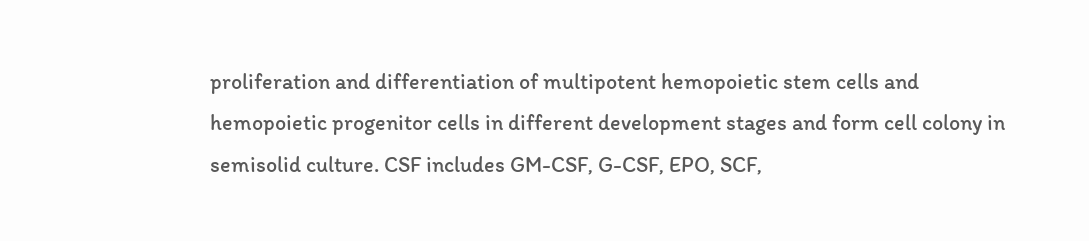proliferation and differentiation of multipotent hemopoietic stem cells and hemopoietic progenitor cells in different development stages and form cell colony in semisolid culture. CSF includes GM-CSF, G-CSF, EPO, SCF,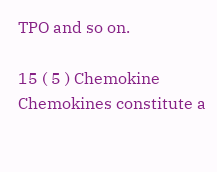TPO and so on.

15 ( 5 ) Chemokine Chemokines constitute a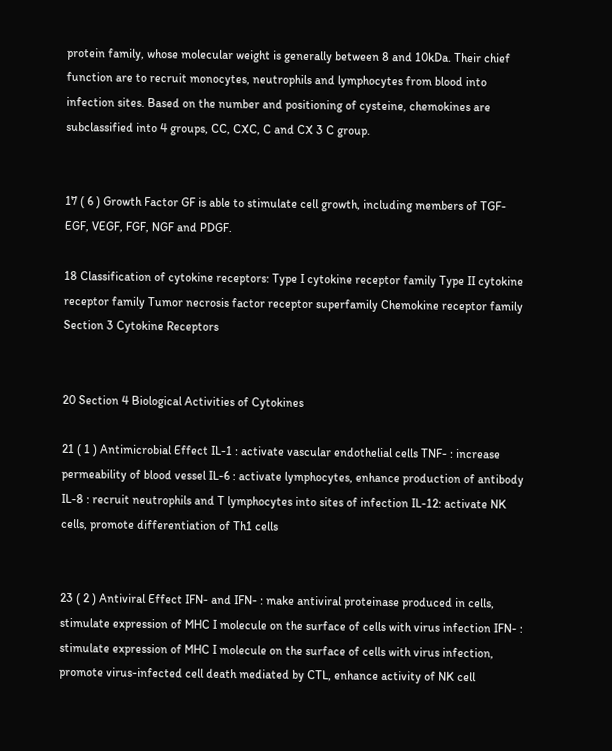protein family, whose molecular weight is generally between 8 and 10kDa. Their chief function are to recruit monocytes, neutrophils and lymphocytes from blood into infection sites. Based on the number and positioning of cysteine, chemokines are subclassified into 4 groups, CC, CXC, C and CX 3 C group.


17 ( 6 ) Growth Factor GF is able to stimulate cell growth, including members of TGF- EGF, VEGF, FGF, NGF and PDGF.

18 Classification of cytokine receptors: Type I cytokine receptor family Type II cytokine receptor family Tumor necrosis factor receptor superfamily Chemokine receptor family Section 3 Cytokine Receptors


20 Section 4 Biological Activities of Cytokines

21 ( 1 ) Antimicrobial Effect IL-1 : activate vascular endothelial cells TNF- : increase permeability of blood vessel IL-6 : activate lymphocytes, enhance production of antibody IL-8 : recruit neutrophils and T lymphocytes into sites of infection IL-12: activate NK cells, promote differentiation of Th1 cells


23 ( 2 ) Antiviral Effect IFN- and IFN- : make antiviral proteinase produced in cells, stimulate expression of MHC I molecule on the surface of cells with virus infection IFN- : stimulate expression of MHC I molecule on the surface of cells with virus infection, promote virus-infected cell death mediated by CTL, enhance activity of NK cell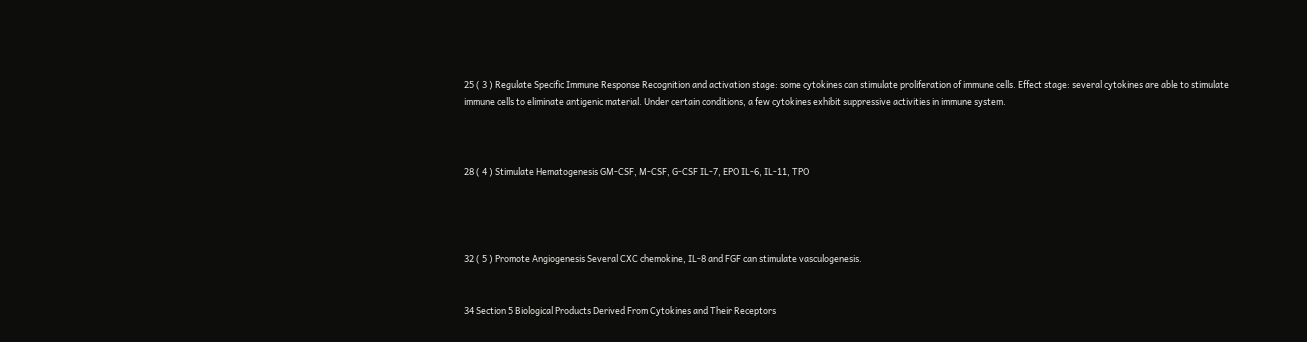25 ( 3 ) Regulate Specific Immune Response Recognition and activation stage: some cytokines can stimulate proliferation of immune cells. Effect stage: several cytokines are able to stimulate immune cells to eliminate antigenic material. Under certain conditions, a few cytokines exhibit suppressive activities in immune system.



28 ( 4 ) Stimulate Hematogenesis GM-CSF, M-CSF, G-CSF IL-7, EPO IL-6, IL-11, TPO




32 ( 5 ) Promote Angiogenesis Several CXC chemokine, IL-8 and FGF can stimulate vasculogenesis.


34 Section 5 Biological Products Derived From Cytokines and Their Receptors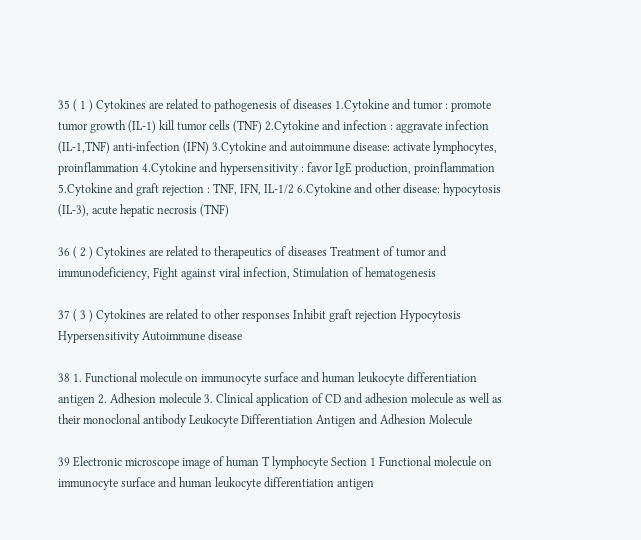35 ( 1 ) Cytokines are related to pathogenesis of diseases 1.Cytokine and tumor : promote tumor growth (IL-1) kill tumor cells (TNF) 2.Cytokine and infection : aggravate infection (IL-1,TNF) anti-infection (IFN) 3.Cytokine and autoimmune disease: activate lymphocytes, proinflammation 4.Cytokine and hypersensitivity : favor IgE production, proinflammation 5.Cytokine and graft rejection : TNF, IFN, IL-1/2 6.Cytokine and other disease: hypocytosis (IL-3), acute hepatic necrosis (TNF)

36 ( 2 ) Cytokines are related to therapeutics of diseases Treatment of tumor and immunodeficiency, Fight against viral infection, Stimulation of hematogenesis

37 ( 3 ) Cytokines are related to other responses Inhibit graft rejection Hypocytosis Hypersensitivity Autoimmune disease

38 1. Functional molecule on immunocyte surface and human leukocyte differentiation antigen 2. Adhesion molecule 3. Clinical application of CD and adhesion molecule as well as their monoclonal antibody Leukocyte Differentiation Antigen and Adhesion Molecule

39 Electronic microscope image of human T lymphocyte Section 1 Functional molecule on immunocyte surface and human leukocyte differentiation antigen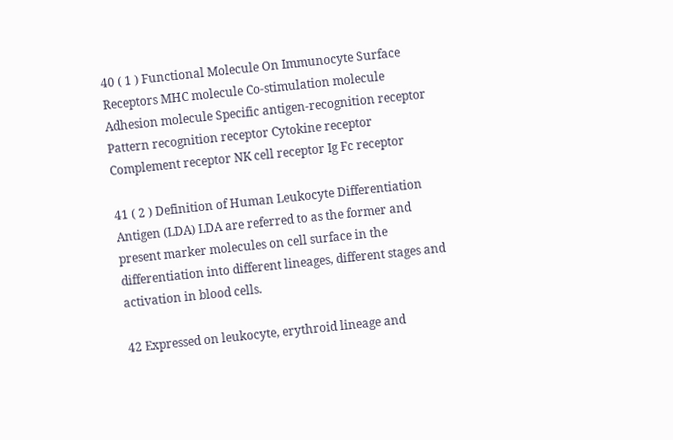40 ( 1 ) Functional Molecule On Immunocyte Surface Receptors MHC molecule Co-stimulation molecule Adhesion molecule Specific antigen-recognition receptor Pattern recognition receptor Cytokine receptor Complement receptor NK cell receptor Ig Fc receptor

41 ( 2 ) Definition of Human Leukocyte Differentiation Antigen (LDA) LDA are referred to as the former and present marker molecules on cell surface in the differentiation into different lineages, different stages and activation in blood cells.

42 Expressed on leukocyte, erythroid lineage and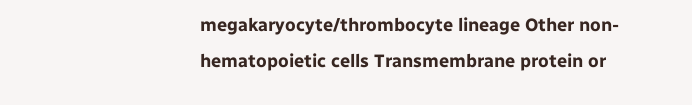megakaryocyte/thrombocyte lineage Other non-hematopoietic cells Transmembrane protein or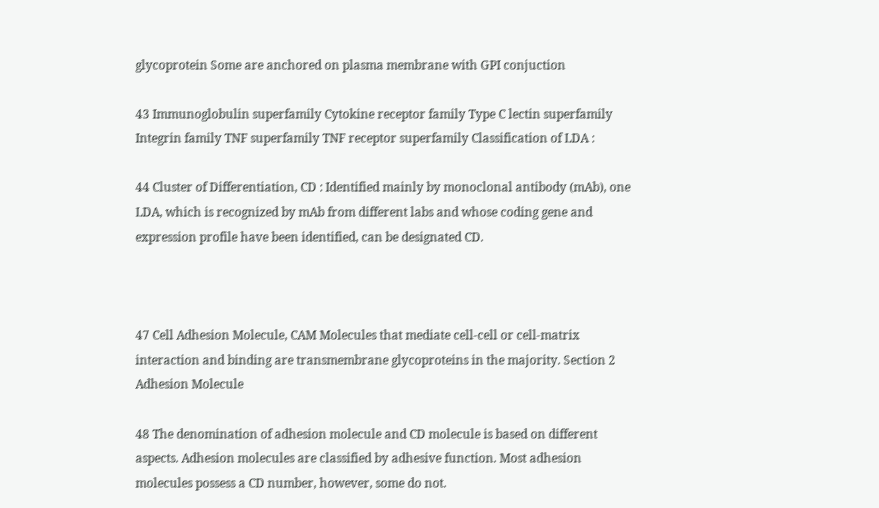glycoprotein Some are anchored on plasma membrane with GPI conjuction

43 Immunoglobulin superfamily Cytokine receptor family Type C lectin superfamily Integrin family TNF superfamily TNF receptor superfamily Classification of LDA :

44 Cluster of Differentiation, CD : Identified mainly by monoclonal antibody (mAb), one LDA, which is recognized by mAb from different labs and whose coding gene and expression profile have been identified, can be designated CD.



47 Cell Adhesion Molecule, CAM Molecules that mediate cell-cell or cell-matrix interaction and binding are transmembrane glycoproteins in the majority. Section 2 Adhesion Molecule

48 The denomination of adhesion molecule and CD molecule is based on different aspects. Adhesion molecules are classified by adhesive function. Most adhesion molecules possess a CD number, however, some do not.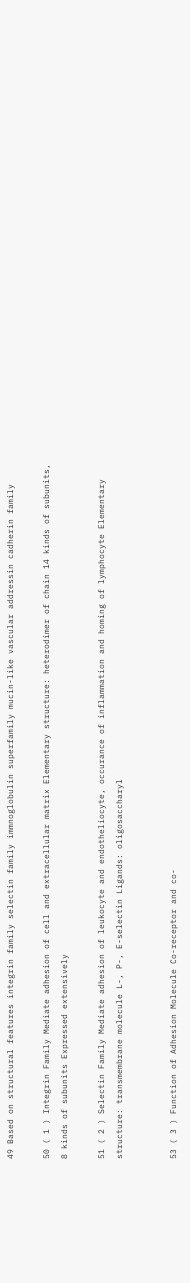49 Based on structural features integrin family selectin family immnoglobulin superfamily mucin-like vascular addressin cadherin family

50 ( 1 ) Integrin Family Mediate adhesion of cell and extracellular matrix Elementary structure: heterodimer of chain 14 kinds of subunits, 8 kinds of subunits Expressed extensively

51 ( 2 ) Selectin Family Mediate adhesion of leukocyte and endotheliocyte, occurance of inflammation and homing of lymphocyte Elementary structure: transmembrane molecule L-, P-, E-selectin Ligands: oligosaccharyl


53 ( 3 ) Function of Adhesion Molecule Co-receptor and co-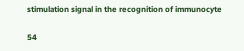stimulation signal in the recognition of immunocyte

54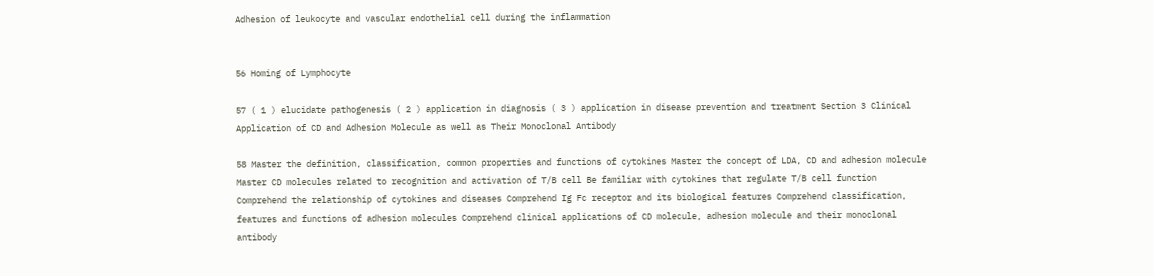Adhesion of leukocyte and vascular endothelial cell during the inflammation


56 Homing of Lymphocyte

57 ( 1 ) elucidate pathogenesis ( 2 ) application in diagnosis ( 3 ) application in disease prevention and treatment Section 3 Clinical Application of CD and Adhesion Molecule as well as Their Monoclonal Antibody

58 Master the definition, classification, common properties and functions of cytokines Master the concept of LDA, CD and adhesion molecule Master CD molecules related to recognition and activation of T/B cell Be familiar with cytokines that regulate T/B cell function Comprehend the relationship of cytokines and diseases Comprehend Ig Fc receptor and its biological features Comprehend classification, features and functions of adhesion molecules Comprehend clinical applications of CD molecule, adhesion molecule and their monoclonal antibody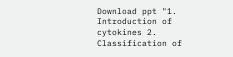Download ppt "1. Introduction of cytokines 2. Classification of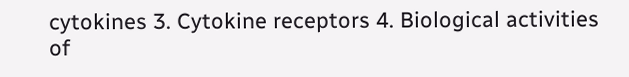cytokines 3. Cytokine receptors 4. Biological activities of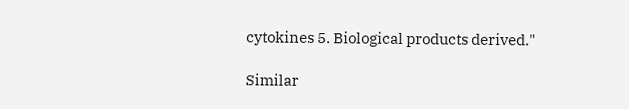cytokines 5. Biological products derived."

Similar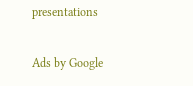presentations

Ads by Google